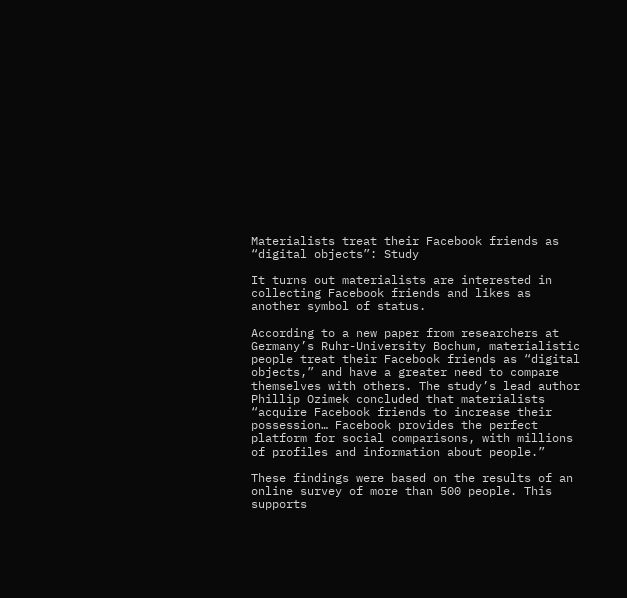Materialists treat their Facebook friends as “digital objects”: Study

It turns out materialists are interested in collecting Facebook friends and likes as another symbol of status.

According to a new paper from researchers at Germany’s Ruhr-University Bochum, materialistic people treat their Facebook friends as “digital objects,” and have a greater need to compare themselves with others. The study’s lead author Phillip Ozimek concluded that materialists “acquire Facebook friends to increase their possession… Facebook provides the perfect platform for social comparisons, with millions of profiles and information about people.”

These findings were based on the results of an online survey of more than 500 people. This supports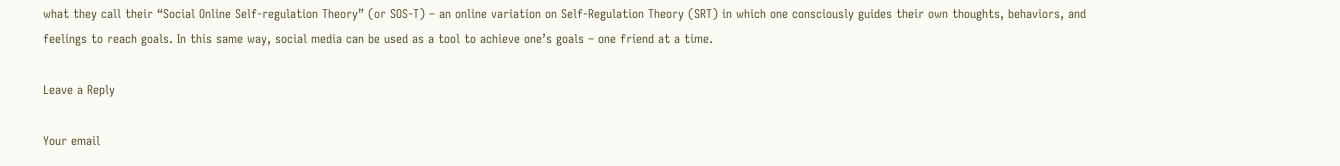what they call their “Social Online Self-regulation Theory” (or SOS-T) – an online variation on Self-Regulation Theory (SRT) in which one consciously guides their own thoughts, behaviors, and feelings to reach goals. In this same way, social media can be used as a tool to achieve one’s goals – one friend at a time.

Leave a Reply

Your email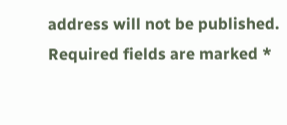address will not be published. Required fields are marked *